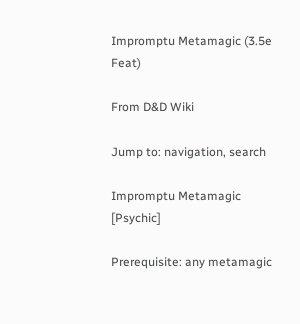Impromptu Metamagic (3.5e Feat)

From D&D Wiki

Jump to: navigation, search

Impromptu Metamagic [Psychic]

Prerequisite: any metamagic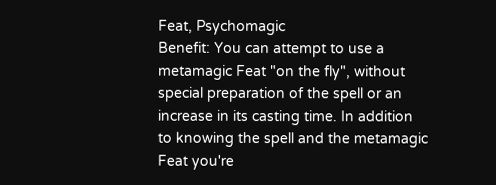Feat, Psychomagic
Benefit: You can attempt to use a metamagic Feat "on the fly", without special preparation of the spell or an increase in its casting time. In addition to knowing the spell and the metamagic Feat you're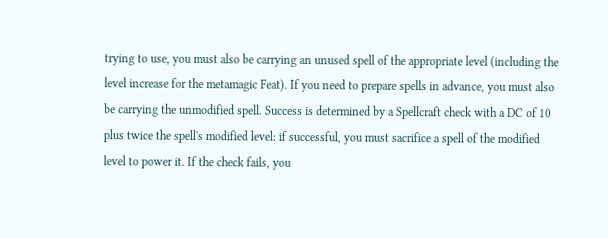trying to use, you must also be carrying an unused spell of the appropriate level (including the level increase for the metamagic Feat). If you need to prepare spells in advance, you must also be carrying the unmodified spell. Success is determined by a Spellcraft check with a DC of 10 plus twice the spell's modified level: if successful, you must sacrifice a spell of the modified level to power it. If the check fails, you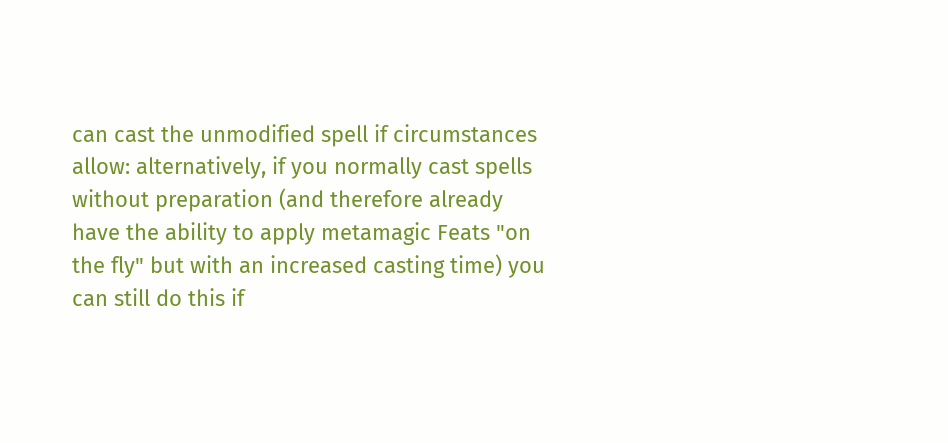can cast the unmodified spell if circumstances allow: alternatively, if you normally cast spells without preparation (and therefore already have the ability to apply metamagic Feats "on the fly" but with an increased casting time) you can still do this if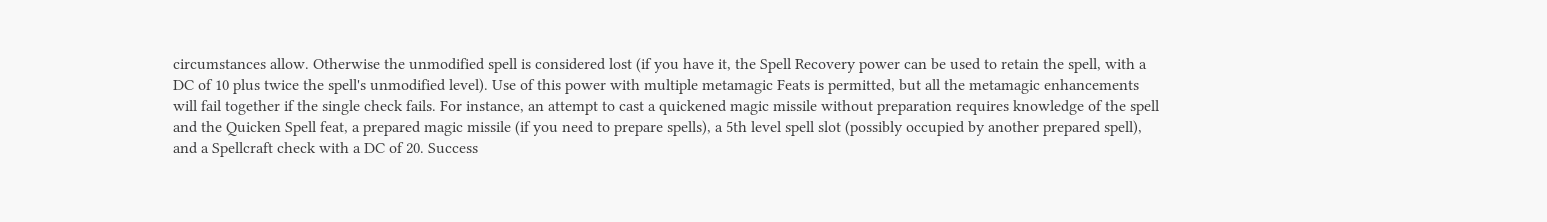circumstances allow. Otherwise the unmodified spell is considered lost (if you have it, the Spell Recovery power can be used to retain the spell, with a DC of 10 plus twice the spell's unmodified level). Use of this power with multiple metamagic Feats is permitted, but all the metamagic enhancements will fail together if the single check fails. For instance, an attempt to cast a quickened magic missile without preparation requires knowledge of the spell and the Quicken Spell feat, a prepared magic missile (if you need to prepare spells), a 5th level spell slot (possibly occupied by another prepared spell), and a Spellcraft check with a DC of 20. Success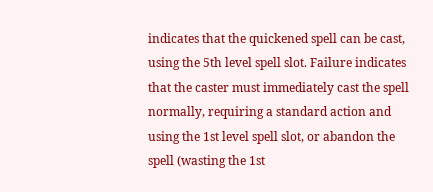indicates that the quickened spell can be cast, using the 5th level spell slot. Failure indicates that the caster must immediately cast the spell normally, requiring a standard action and using the 1st level spell slot, or abandon the spell (wasting the 1st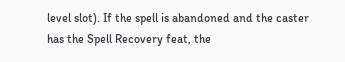level slot). If the spell is abandoned and the caster has the Spell Recovery feat, the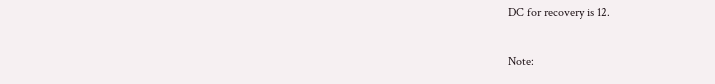DC for recovery is 12.

Note: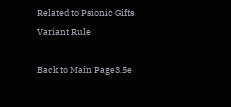Related to Psionic Gifts Variant Rule

Back to Main Page3.5e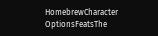HomebrewCharacter OptionsFeatsThe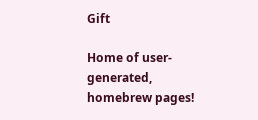Gift

Home of user-generated,
homebrew pages!